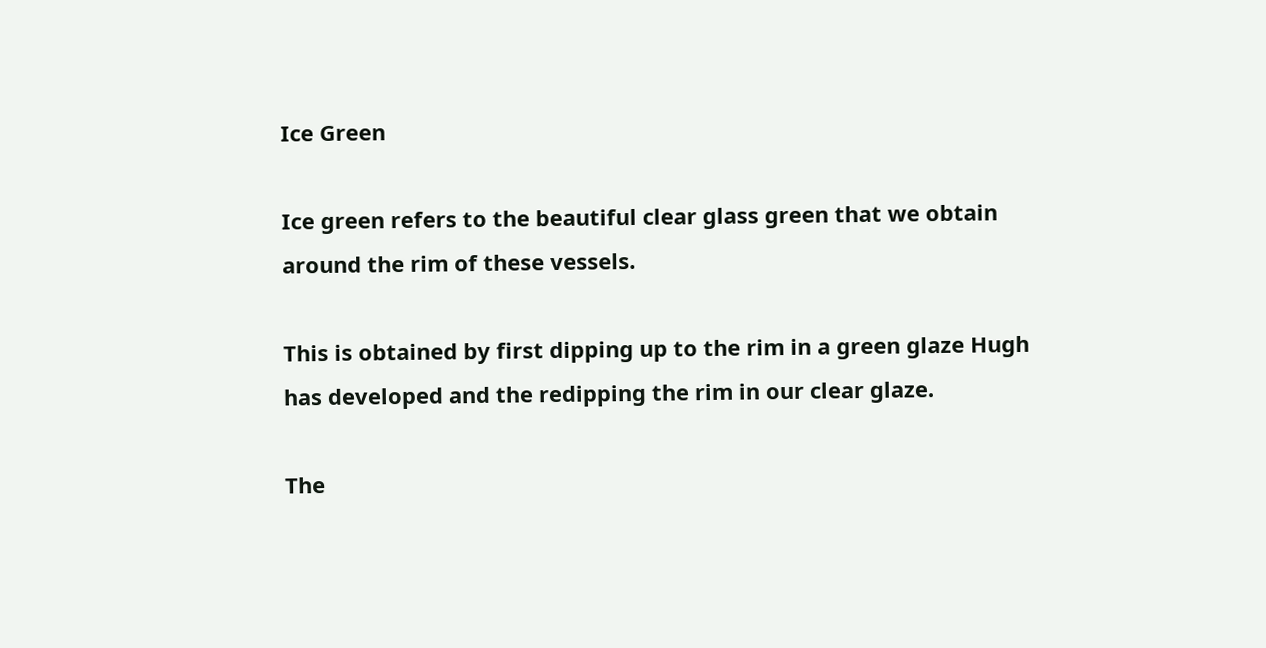Ice Green

Ice green refers to the beautiful clear glass green that we obtain around the rim of these vessels.

This is obtained by first dipping up to the rim in a green glaze Hugh has developed and the redipping the rim in our clear glaze.

The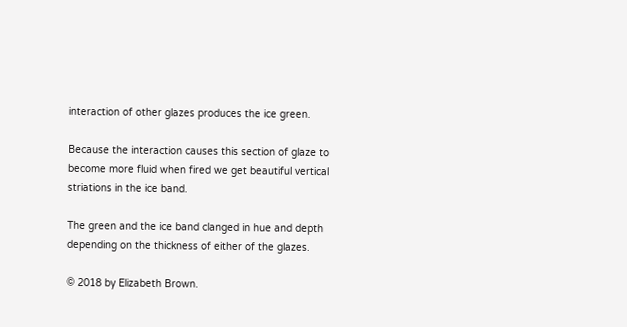interaction of other glazes produces the ice green.

Because the interaction causes this section of glaze to become more fluid when fired we get beautiful vertical striations in the ice band.

The green and the ice band clanged in hue and depth depending on the thickness of either of the glazes.

© 2018 by Elizabeth Brown.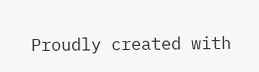Proudly created with